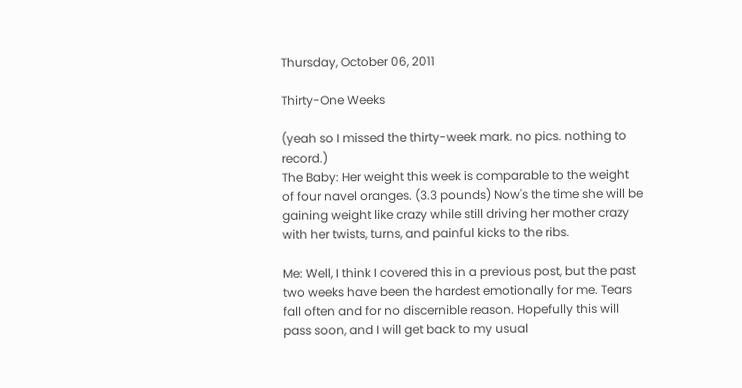Thursday, October 06, 2011

Thirty-One Weeks

(yeah so I missed the thirty-week mark. no pics. nothing to record.)
The Baby: Her weight this week is comparable to the weight of four navel oranges. (3.3 pounds) Now's the time she will be gaining weight like crazy while still driving her mother crazy with her twists, turns, and painful kicks to the ribs.

Me: Well, I think I covered this in a previous post, but the past two weeks have been the hardest emotionally for me. Tears fall often and for no discernible reason. Hopefully this will pass soon, and I will get back to my usual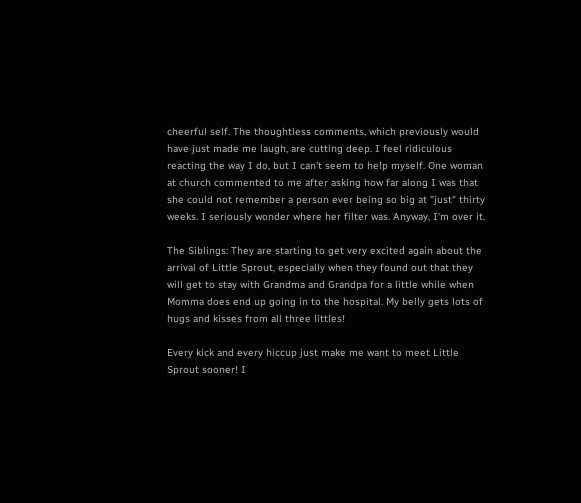cheerful self. The thoughtless comments, which previously would have just made me laugh, are cutting deep. I feel ridiculous reacting the way I do, but I can't seem to help myself. One woman at church commented to me after asking how far along I was that she could not remember a person ever being so big at "just" thirty weeks. I seriously wonder where her filter was. Anyway, I'm over it.

The Siblings: They are starting to get very excited again about the arrival of Little Sprout, especially when they found out that they will get to stay with Grandma and Grandpa for a little while when Momma does end up going in to the hospital. My belly gets lots of hugs and kisses from all three littles!

Every kick and every hiccup just make me want to meet Little Sprout sooner! I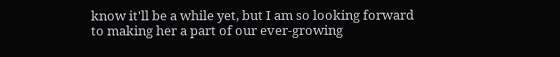know it'll be a while yet, but I am so looking forward to making her a part of our ever-growing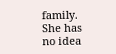family. She has no idea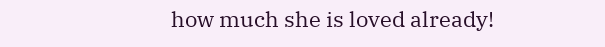how much she is loved already!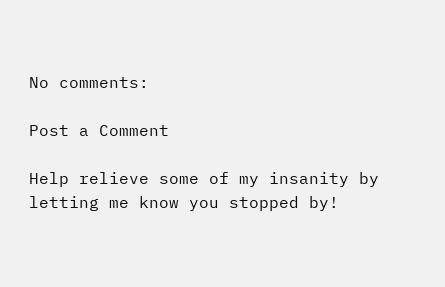No comments:

Post a Comment

Help relieve some of my insanity by letting me know you stopped by!